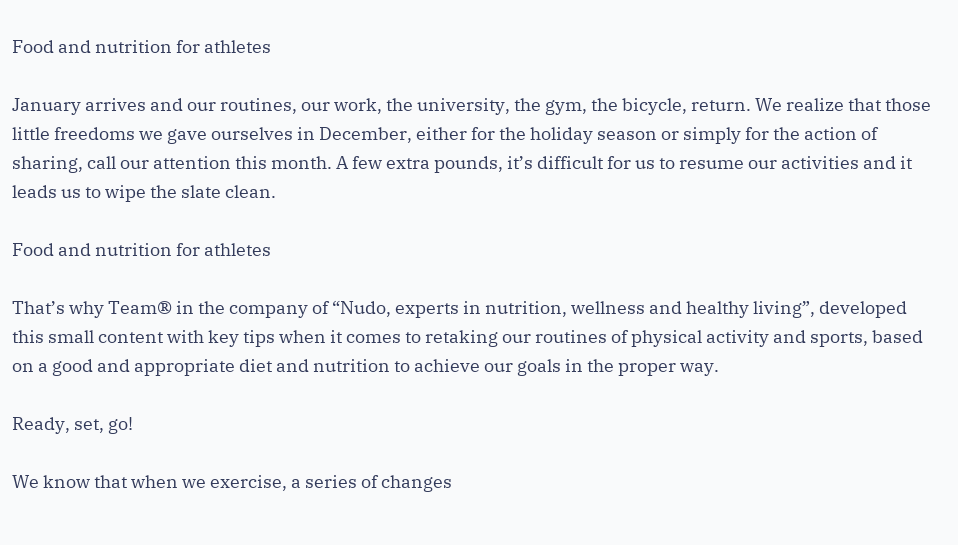Food and nutrition for athletes

January arrives and our routines, our work, the university, the gym, the bicycle, return. We realize that those little freedoms we gave ourselves in December, either for the holiday season or simply for the action of sharing, call our attention this month. A few extra pounds, it’s difficult for us to resume our activities and it leads us to wipe the slate clean.

Food and nutrition for athletes

That’s why Team® in the company of “Nudo, experts in nutrition, wellness and healthy living”, developed this small content with key tips when it comes to retaking our routines of physical activity and sports, based on a good and appropriate diet and nutrition to achieve our goals in the proper way.

Ready, set, go!

We know that when we exercise, a series of changes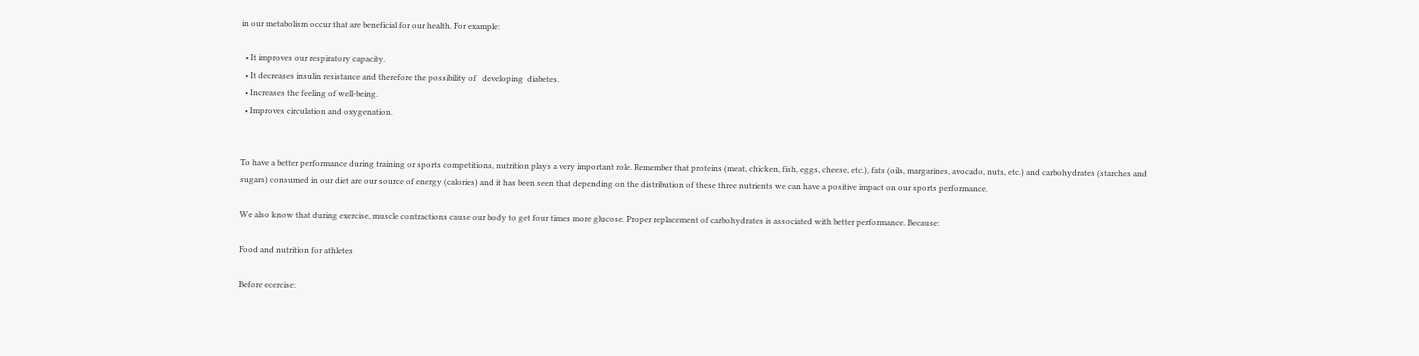in our metabolism occur that are beneficial for our health. For example:

  • It improves our respiratory capacity.
  • It decreases insulin resistance and therefore the possibility of   developing  diabetes.
  • Increases the feeling of well-being.
  • Improves circulation and oxygenation.


To have a better performance during training or sports competitions, nutrition plays a very important role. Remember that proteins (meat, chicken, fish, eggs, cheese, etc.), fats (oils, margarines, avocado, nuts, etc.) and carbohydrates (starches and sugars) consumed in our diet are our source of energy (calories) and it has been seen that depending on the distribution of these three nutrients we can have a positive impact on our sports performance.

We also know that during exercise, muscle contractions cause our body to get four times more glucose. Proper replacement of carbohydrates is associated with better performance. Because:

Food and nutrition for athletes

Before ecercise: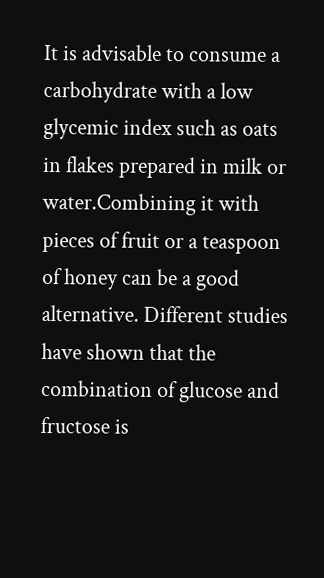It is advisable to consume a carbohydrate with a low glycemic index such as oats in flakes prepared in milk or water.Combining it with pieces of fruit or a teaspoon of honey can be a good alternative. Different studies have shown that the combination of glucose and fructose is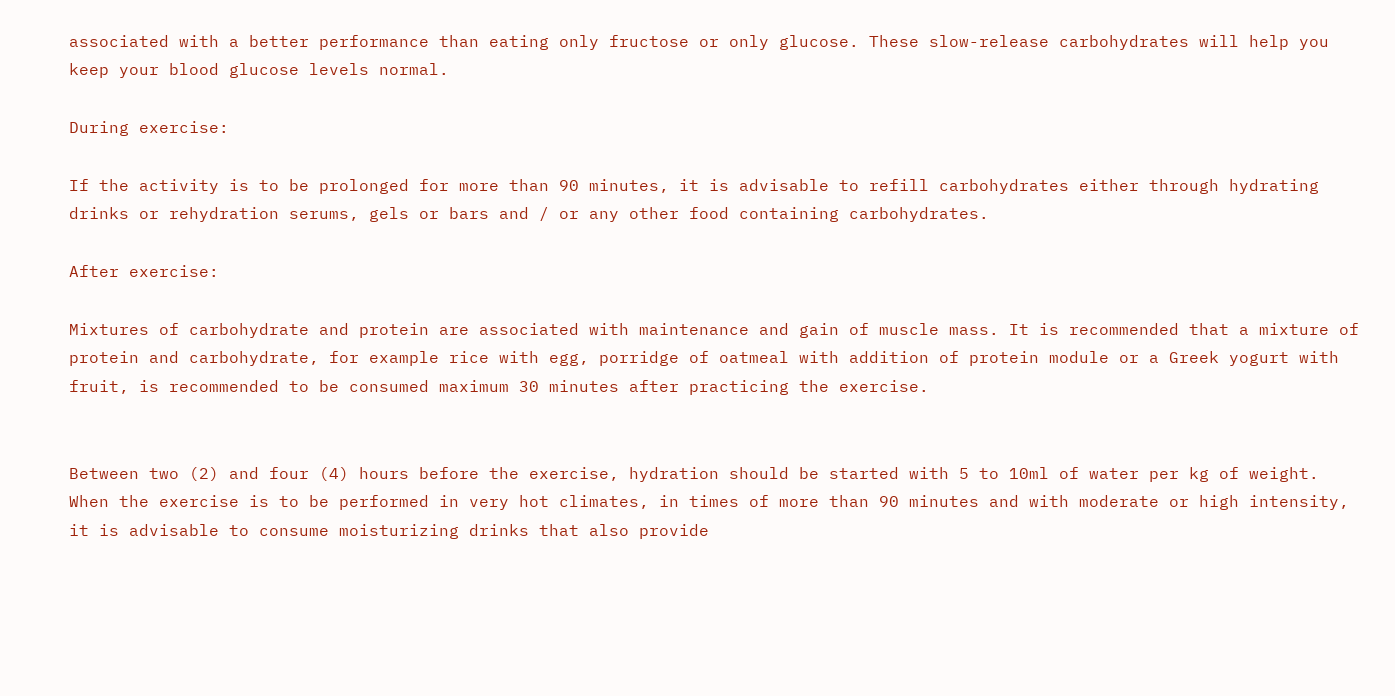associated with a better performance than eating only fructose or only glucose. These slow-release carbohydrates will help you keep your blood glucose levels normal.

During exercise:

If the activity is to be prolonged for more than 90 minutes, it is advisable to refill carbohydrates either through hydrating drinks or rehydration serums, gels or bars and / or any other food containing carbohydrates.

After exercise:

Mixtures of carbohydrate and protein are associated with maintenance and gain of muscle mass. It is recommended that a mixture of protein and carbohydrate, for example rice with egg, porridge of oatmeal with addition of protein module or a Greek yogurt with fruit, is recommended to be consumed maximum 30 minutes after practicing the exercise.


Between two (2) and four (4) hours before the exercise, hydration should be started with 5 to 10ml of water per kg of weight. When the exercise is to be performed in very hot climates, in times of more than 90 minutes and with moderate or high intensity, it is advisable to consume moisturizing drinks that also provide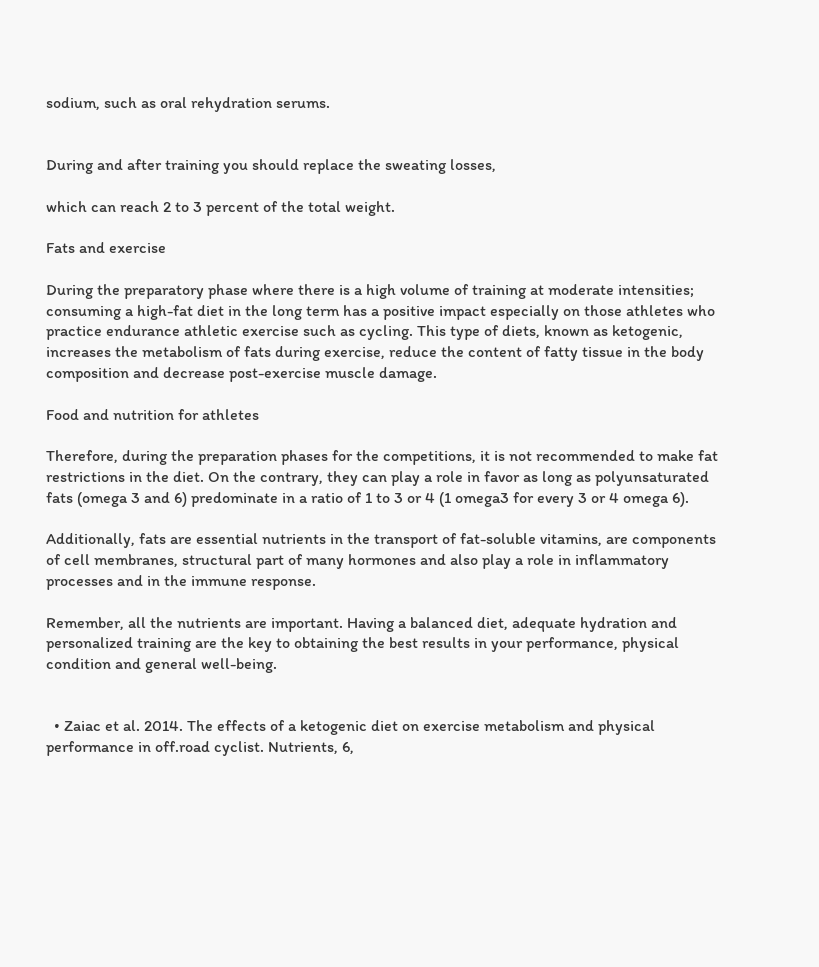sodium, such as oral rehydration serums.


During and after training you should replace the sweating losses,

which can reach 2 to 3 percent of the total weight.

Fats and exercise

During the preparatory phase where there is a high volume of training at moderate intensities; consuming a high-fat diet in the long term has a positive impact especially on those athletes who practice endurance athletic exercise such as cycling. This type of diets, known as ketogenic, increases the metabolism of fats during exercise, reduce the content of fatty tissue in the body composition and decrease post-exercise muscle damage.

Food and nutrition for athletes

Therefore, during the preparation phases for the competitions, it is not recommended to make fat restrictions in the diet. On the contrary, they can play a role in favor as long as polyunsaturated fats (omega 3 and 6) predominate in a ratio of 1 to 3 or 4 (1 omega3 for every 3 or 4 omega 6).

Additionally, fats are essential nutrients in the transport of fat-soluble vitamins, are components of cell membranes, structural part of many hormones and also play a role in inflammatory processes and in the immune response.

Remember, all the nutrients are important. Having a balanced diet, adequate hydration and personalized training are the key to obtaining the best results in your performance, physical condition and general well-being.


  • Zaiac et al. 2014. The effects of a ketogenic diet on exercise metabolism and physical performance in off.road cyclist. Nutrients, 6,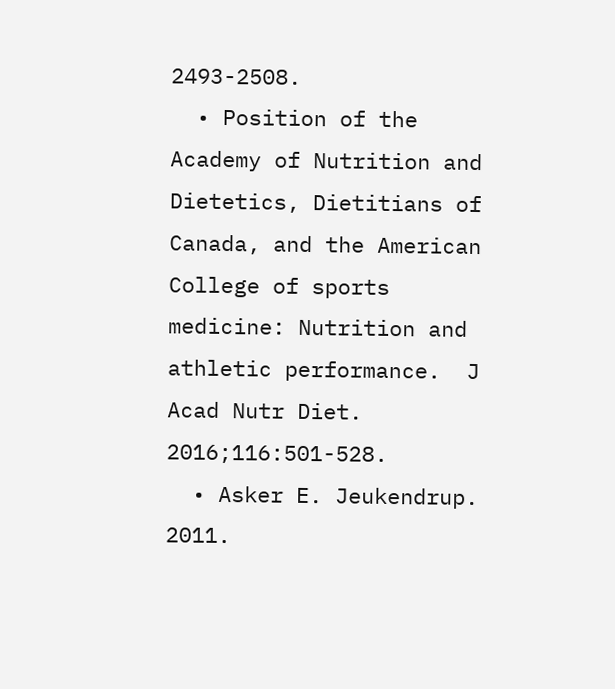2493-2508.
  • Position of the Academy of Nutrition and Dietetics, Dietitians of Canada, and the American College of sports medicine: Nutrition and athletic performance.  J Acad Nutr Diet. 2016;116:501-528.
  • Asker E. Jeukendrup. 2011.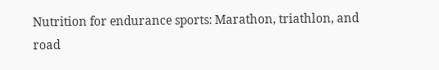Nutrition for endurance sports: Marathon, triathlon, and road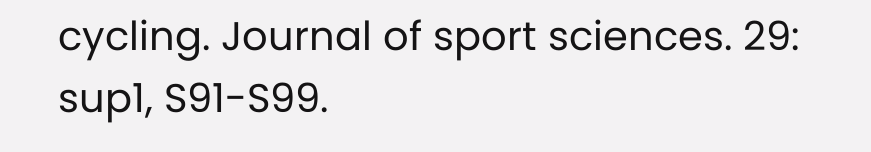cycling. Journal of sport sciences. 29: sup1, S91-S99.